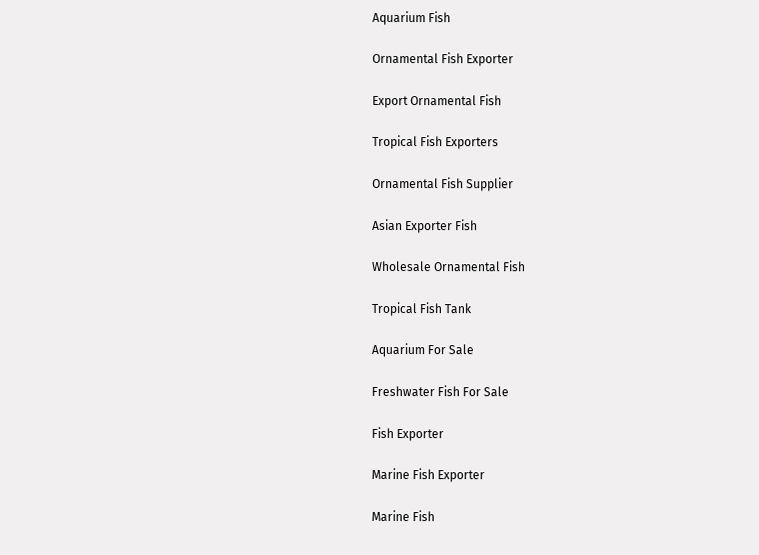Aquarium Fish

Ornamental Fish Exporter

Export Ornamental Fish

Tropical Fish Exporters

Ornamental Fish Supplier

Asian Exporter Fish

Wholesale Ornamental Fish

Tropical Fish Tank

Aquarium For Sale

Freshwater Fish For Sale

Fish Exporter

Marine Fish Exporter

Marine Fish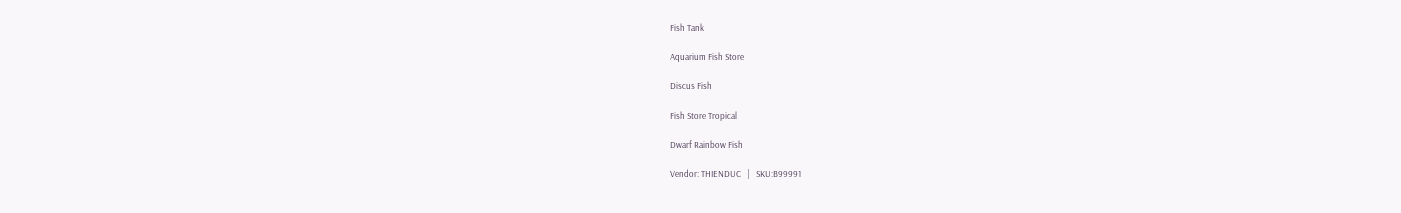Fish Tank

Aquarium Fish Store

Discus Fish

Fish Store Tropical

Dwarf Rainbow Fish

Vendor: THIENDUC   |   SKU:B99991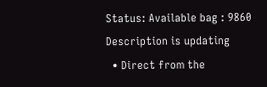Status: Available bag : 9860
Description is updating
  • Direct from the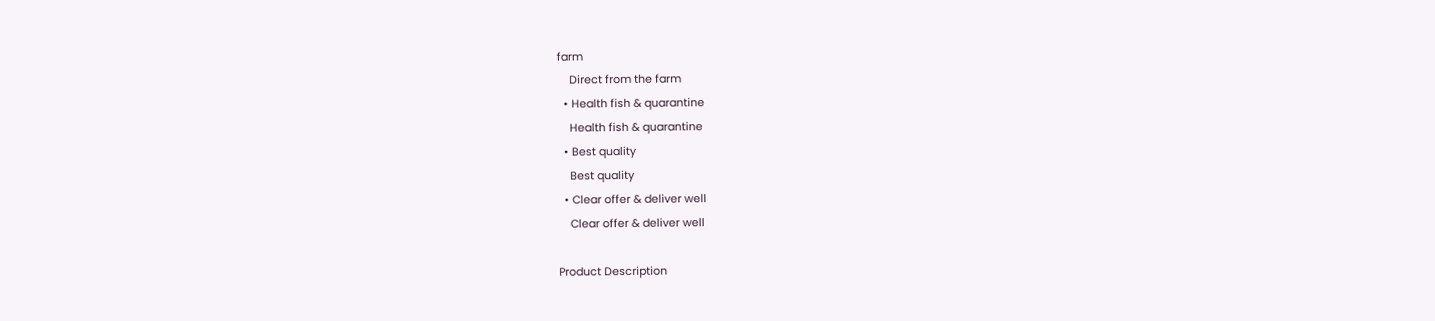farm
    Direct from the farm
  • Health fish & quarantine
    Health fish & quarantine
  • Best quality
    Best quality
  • Clear offer & deliver well
    Clear offer & deliver well

Product Description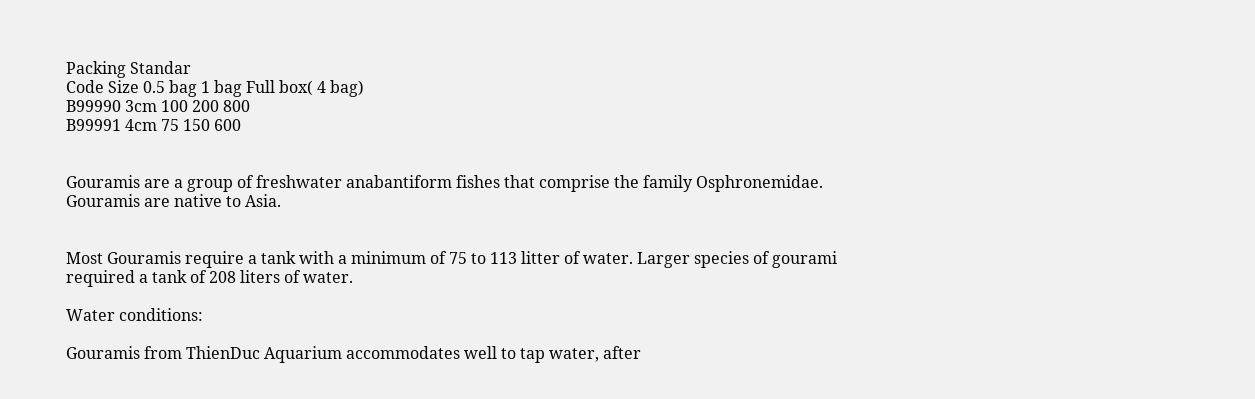Packing Standar
Code Size 0.5 bag 1 bag Full box( 4 bag)
B99990 3cm 100 200 800
B99991 4cm 75 150 600


Gouramis are a group of freshwater anabantiform fishes that comprise the family Osphronemidae. Gouramis are native to Asia.


Most Gouramis require a tank with a minimum of 75 to 113 litter of water. Larger species of gourami required a tank of 208 liters of water.

Water conditions:

Gouramis from ThienDuc Aquarium accommodates well to tap water, after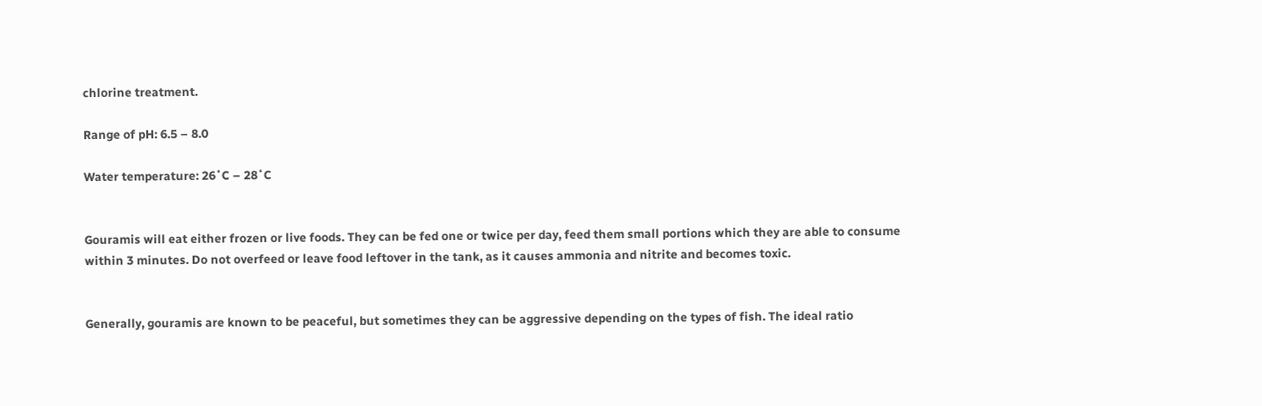chlorine treatment.

Range of pH: 6.5 – 8.0

Water temperature: 26˚C – 28˚C


Gouramis will eat either frozen or live foods. They can be fed one or twice per day, feed them small portions which they are able to consume within 3 minutes. Do not overfeed or leave food leftover in the tank, as it causes ammonia and nitrite and becomes toxic.


Generally, gouramis are known to be peaceful, but sometimes they can be aggressive depending on the types of fish. The ideal ratio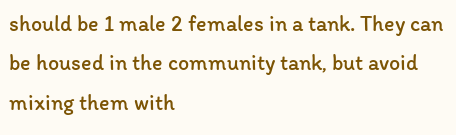should be 1 male 2 females in a tank. They can be housed in the community tank, but avoid mixing them with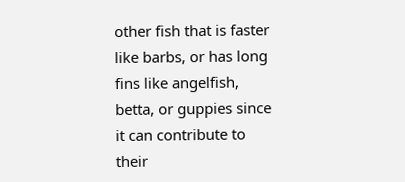other fish that is faster like barbs, or has long fins like angelfish, betta, or guppies since it can contribute to their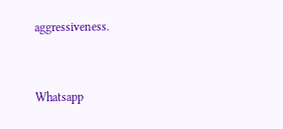aggressiveness.


Whatsapp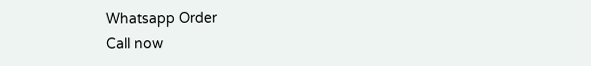Whatsapp Order
Call now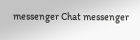messenger Chat messenger